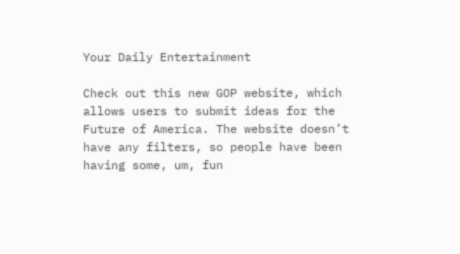Your Daily Entertainment

Check out this new GOP website, which allows users to submit ideas for the Future of America. The website doesn’t have any filters, so people have been having some, um, fun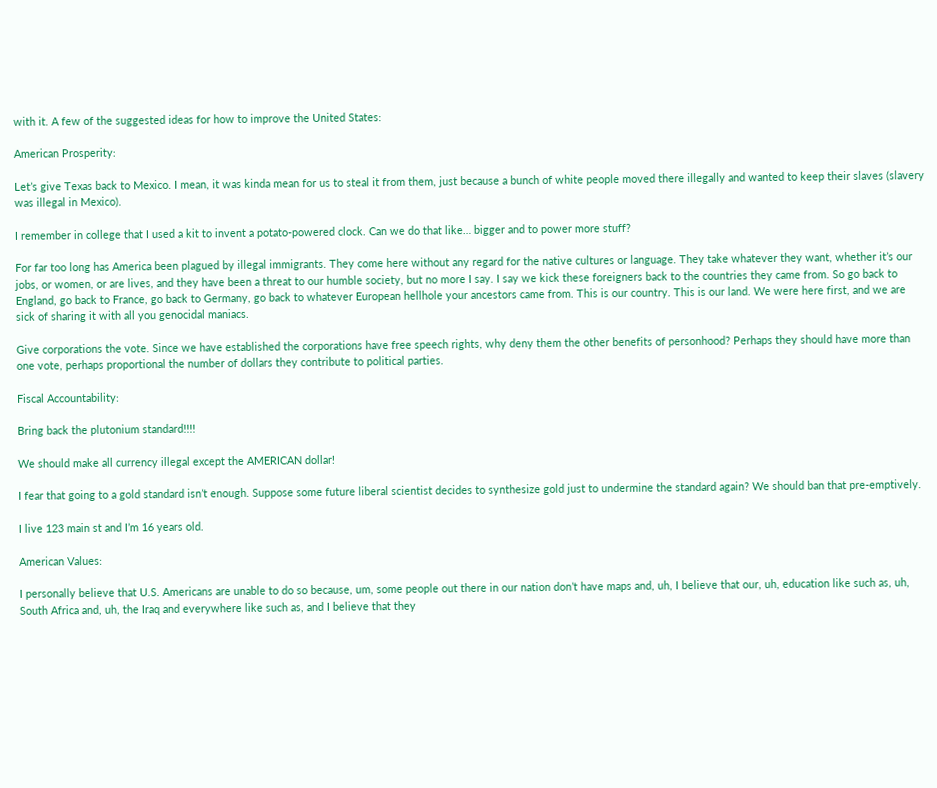with it. A few of the suggested ideas for how to improve the United States:

American Prosperity:

Let’s give Texas back to Mexico. I mean, it was kinda mean for us to steal it from them, just because a bunch of white people moved there illegally and wanted to keep their slaves (slavery was illegal in Mexico).

I remember in college that I used a kit to invent a potato-powered clock. Can we do that like… bigger and to power more stuff?

For far too long has America been plagued by illegal immigrants. They come here without any regard for the native cultures or language. They take whatever they want, whether it’s our jobs, or women, or are lives, and they have been a threat to our humble society, but no more I say. I say we kick these foreigners back to the countries they came from. So go back to England, go back to France, go back to Germany, go back to whatever European hellhole your ancestors came from. This is our country. This is our land. We were here first, and we are sick of sharing it with all you genocidal maniacs.

Give corporations the vote. Since we have established the corporations have free speech rights, why deny them the other benefits of personhood? Perhaps they should have more than one vote, perhaps proportional the number of dollars they contribute to political parties.

Fiscal Accountability:

Bring back the plutonium standard!!!!

We should make all currency illegal except the AMERICAN dollar!

I fear that going to a gold standard isn’t enough. Suppose some future liberal scientist decides to synthesize gold just to undermine the standard again? We should ban that pre-emptively.

I live 123 main st and I’m 16 years old.

American Values:

I personally believe that U.S. Americans are unable to do so because, um, some people out there in our nation don’t have maps and, uh, I believe that our, uh, education like such as, uh, South Africa and, uh, the Iraq and everywhere like such as, and I believe that they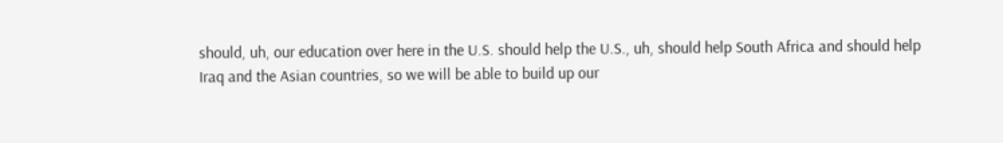should, uh, our education over here in the U.S. should help the U.S., uh, should help South Africa and should help Iraq and the Asian countries, so we will be able to build up our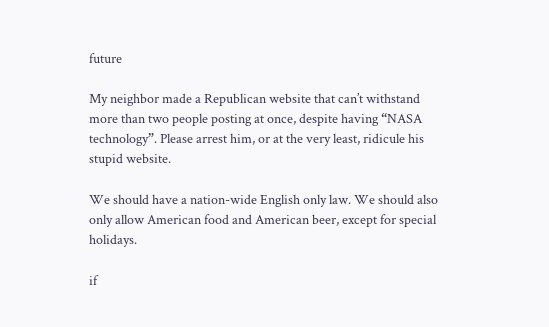future

My neighbor made a Republican website that can’t withstand more than two people posting at once, despite having “NASA technology”. Please arrest him, or at the very least, ridicule his stupid website.

We should have a nation-wide English only law. We should also only allow American food and American beer, except for special holidays.

if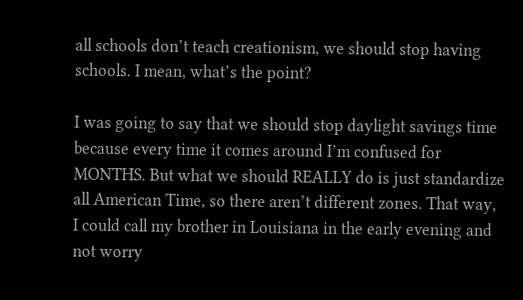all schools don’t teach creationism, we should stop having schools. I mean, what’s the point?

I was going to say that we should stop daylight savings time because every time it comes around I’m confused for MONTHS. But what we should REALLY do is just standardize all American Time, so there aren’t different zones. That way, I could call my brother in Louisiana in the early evening and not worry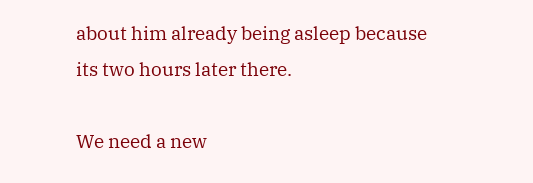about him already being asleep because its two hours later there.

We need a new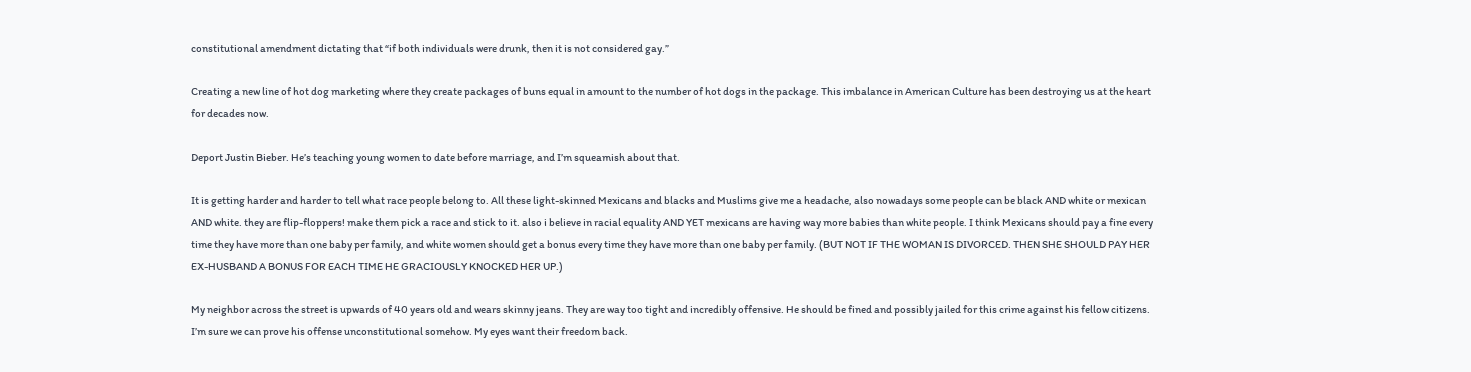constitutional amendment dictating that “if both individuals were drunk, then it is not considered gay.”

Creating a new line of hot dog marketing where they create packages of buns equal in amount to the number of hot dogs in the package. This imbalance in American Culture has been destroying us at the heart for decades now.

Deport Justin Bieber. He’s teaching young women to date before marriage, and I’m squeamish about that.

It is getting harder and harder to tell what race people belong to. All these light-skinned Mexicans and blacks and Muslims give me a headache, also nowadays some people can be black AND white or mexican AND white. they are flip-floppers! make them pick a race and stick to it. also i believe in racial equality AND YET mexicans are having way more babies than white people. I think Mexicans should pay a fine every time they have more than one baby per family, and white women should get a bonus every time they have more than one baby per family. (BUT NOT IF THE WOMAN IS DIVORCED. THEN SHE SHOULD PAY HER EX-HUSBAND A BONUS FOR EACH TIME HE GRACIOUSLY KNOCKED HER UP.)

My neighbor across the street is upwards of 40 years old and wears skinny jeans. They are way too tight and incredibly offensive. He should be fined and possibly jailed for this crime against his fellow citizens. I’m sure we can prove his offense unconstitutional somehow. My eyes want their freedom back.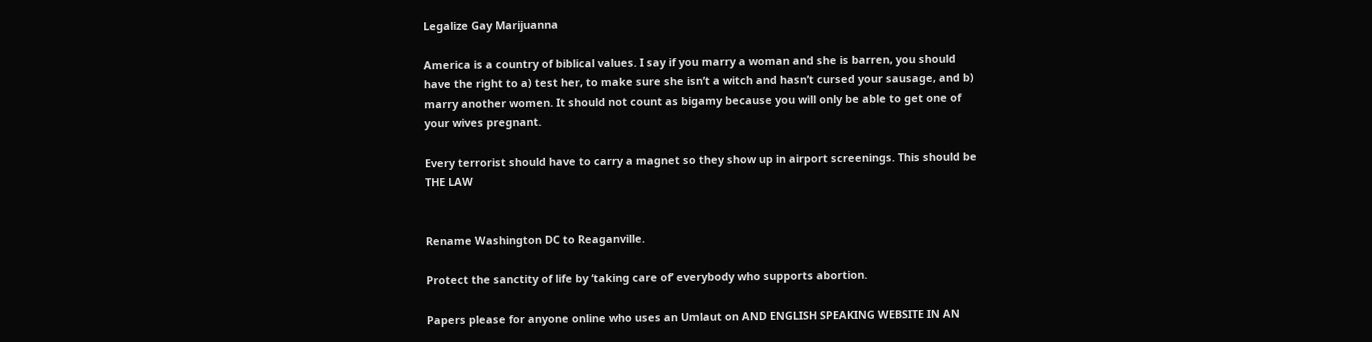Legalize Gay Marijuanna

America is a country of biblical values. I say if you marry a woman and she is barren, you should have the right to a) test her, to make sure she isn’t a witch and hasn’t cursed your sausage, and b) marry another women. It should not count as bigamy because you will only be able to get one of your wives pregnant.

Every terrorist should have to carry a magnet so they show up in airport screenings. This should be THE LAW


Rename Washington DC to Reaganville.

Protect the sanctity of life by ‘taking care of’ everybody who supports abortion.

Papers please for anyone online who uses an Umlaut on AND ENGLISH SPEAKING WEBSITE IN AN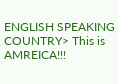ENGLISH SPEAKING COUNTRY> This is AMREICA!!!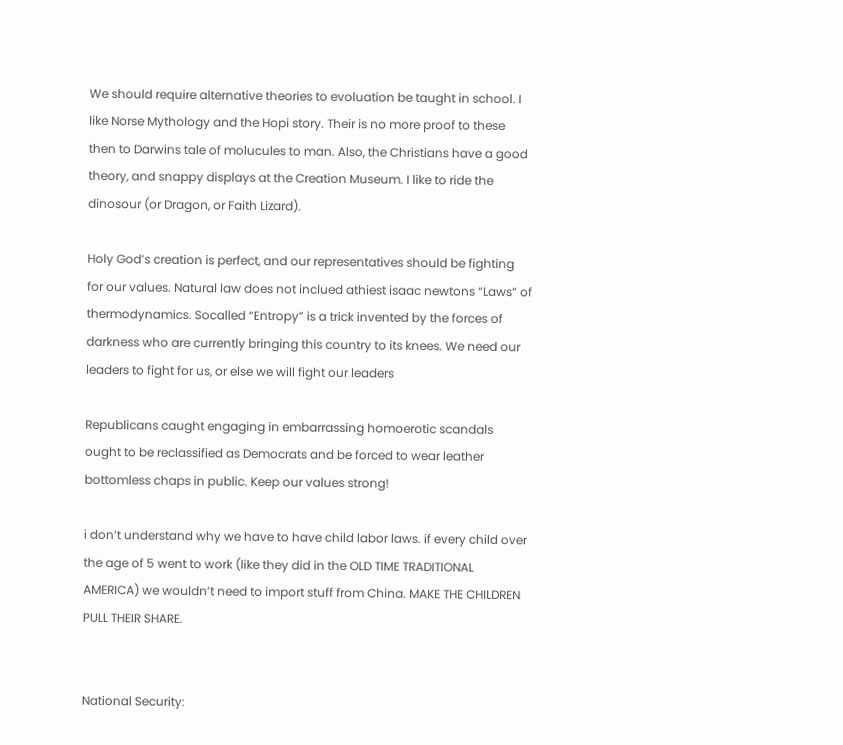We should require alternative theories to evoluation be taught in school. I like Norse Mythology and the Hopi story. Their is no more proof to these then to Darwins tale of molucules to man. Also, the Christians have a good theory, and snappy displays at the Creation Museum. I like to ride the dinosour (or Dragon, or Faith Lizard).

Holy God’s creation is perfect, and our representatives should be fighting for our values. Natural law does not inclued athiest isaac newtons “Laws” of thermodynamics. Socalled “Entropy” is a trick invented by the forces of darkness who are currently bringing this country to its knees. We need our leaders to fight for us, or else we will fight our leaders

Republicans caught engaging in embarrassing homoerotic scandals ought to be reclassified as Democrats and be forced to wear leather bottomless chaps in public. Keep our values strong!

i don’t understand why we have to have child labor laws. if every child over the age of 5 went to work (like they did in the OLD TIME TRADITIONAL AMERICA) we wouldn’t need to import stuff from China. MAKE THE CHILDREN PULL THEIR SHARE.


National Security: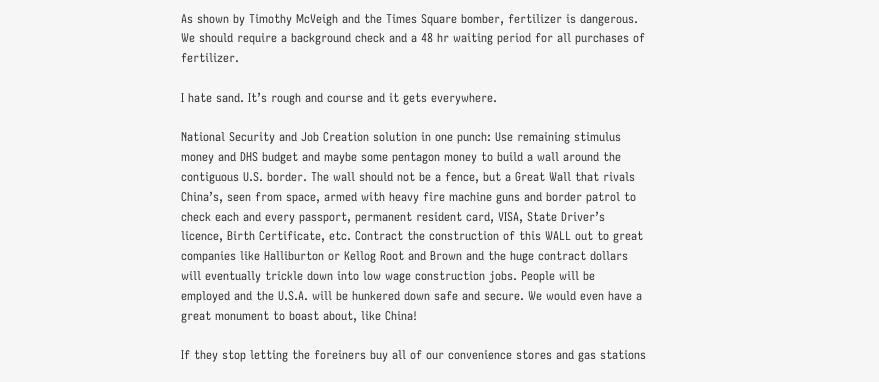As shown by Timothy McVeigh and the Times Square bomber, fertilizer is dangerous. We should require a background check and a 48 hr waiting period for all purchases of fertilizer.

I hate sand. It’s rough and course and it gets everywhere.

National Security and Job Creation solution in one punch: Use remaining stimulus money and DHS budget and maybe some pentagon money to build a wall around the contiguous U.S. border. The wall should not be a fence, but a Great Wall that rivals China’s, seen from space, armed with heavy fire machine guns and border patrol to check each and every passport, permanent resident card, VISA, State Driver’s licence, Birth Certificate, etc. Contract the construction of this WALL out to great companies like Halliburton or Kellog Root and Brown and the huge contract dollars will eventually trickle down into low wage construction jobs. People will be employed and the U.S.A. will be hunkered down safe and secure. We would even have a great monument to boast about, like China!

If they stop letting the foreiners buy all of our convenience stores and gas stations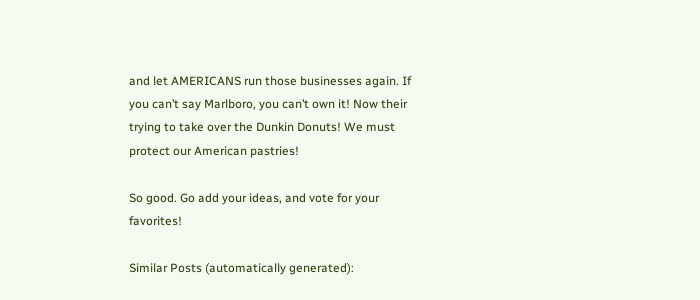and let AMERICANS run those businesses again. If you can’t say Marlboro, you can’t own it! Now their trying to take over the Dunkin Donuts! We must protect our American pastries!

So good. Go add your ideas, and vote for your favorites!

Similar Posts (automatically generated):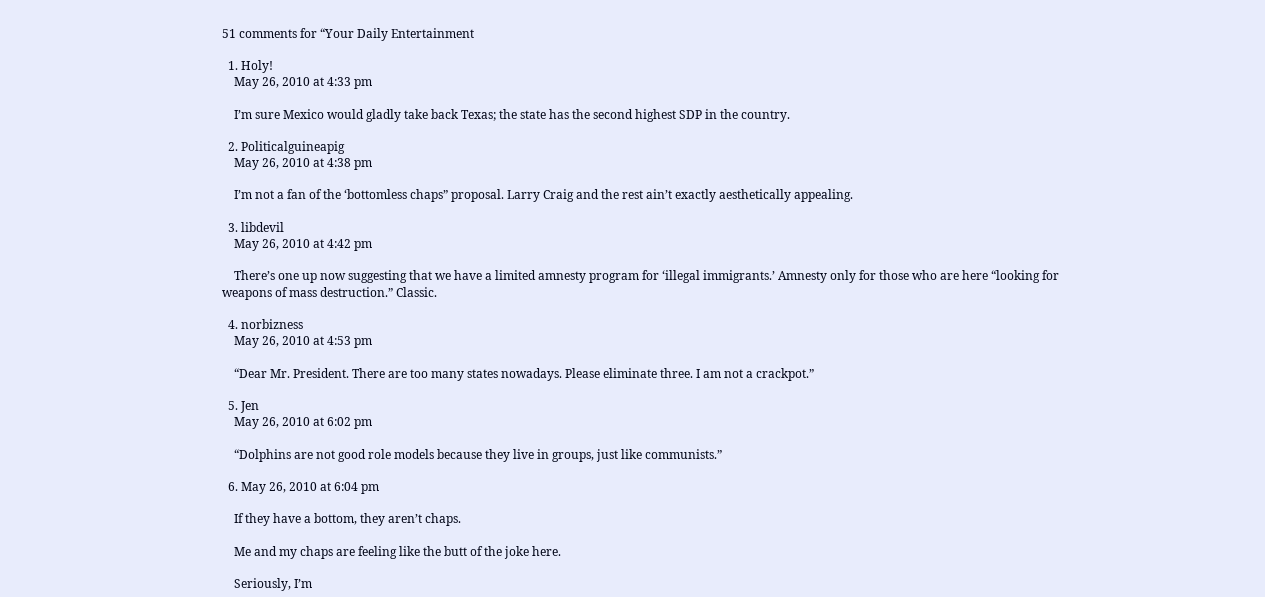51 comments for “Your Daily Entertainment

  1. Holy!
    May 26, 2010 at 4:33 pm

    I’m sure Mexico would gladly take back Texas; the state has the second highest SDP in the country.

  2. Politicalguineapig
    May 26, 2010 at 4:38 pm

    I’m not a fan of the ‘bottomless chaps” proposal. Larry Craig and the rest ain’t exactly aesthetically appealing.

  3. libdevil
    May 26, 2010 at 4:42 pm

    There’s one up now suggesting that we have a limited amnesty program for ‘illegal immigrants.’ Amnesty only for those who are here “looking for weapons of mass destruction.” Classic.

  4. norbizness
    May 26, 2010 at 4:53 pm

    “Dear Mr. President. There are too many states nowadays. Please eliminate three. I am not a crackpot.”

  5. Jen
    May 26, 2010 at 6:02 pm

    “Dolphins are not good role models because they live in groups, just like communists.”

  6. May 26, 2010 at 6:04 pm

    If they have a bottom, they aren’t chaps.

    Me and my chaps are feeling like the butt of the joke here.

    Seriously, I’m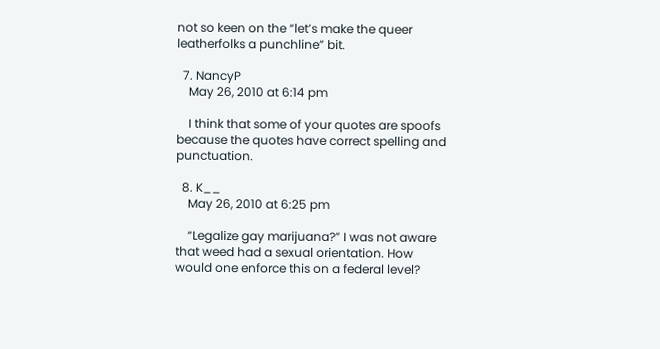not so keen on the “let’s make the queer leatherfolks a punchline” bit.

  7. NancyP
    May 26, 2010 at 6:14 pm

    I think that some of your quotes are spoofs because the quotes have correct spelling and punctuation.

  8. K__
    May 26, 2010 at 6:25 pm

    “Legalize gay marijuana?” I was not aware that weed had a sexual orientation. How would one enforce this on a federal level?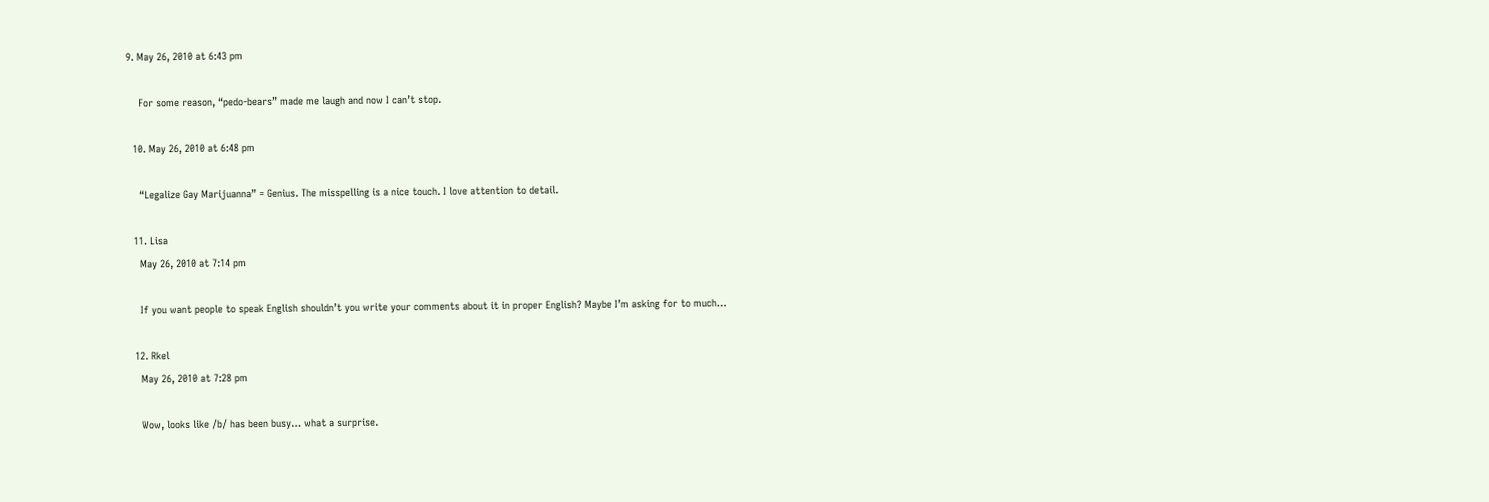9. May 26, 2010 at 6:43 pm

    For some reason, “pedo-bears” made me laugh and now I can’t stop.

  10. May 26, 2010 at 6:48 pm

    “Legalize Gay Marijuanna” = Genius. The misspelling is a nice touch. I love attention to detail.

  11. Lisa
    May 26, 2010 at 7:14 pm

    If you want people to speak English shouldn’t you write your comments about it in proper English? Maybe I’m asking for to much…

  12. Rkel
    May 26, 2010 at 7:28 pm

    Wow, looks like /b/ has been busy… what a surprise.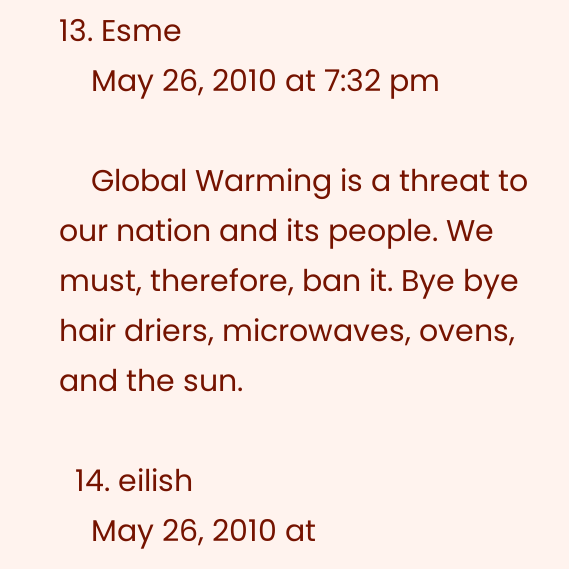13. Esme
    May 26, 2010 at 7:32 pm

    Global Warming is a threat to our nation and its people. We must, therefore, ban it. Bye bye hair driers, microwaves, ovens, and the sun.

  14. eilish
    May 26, 2010 at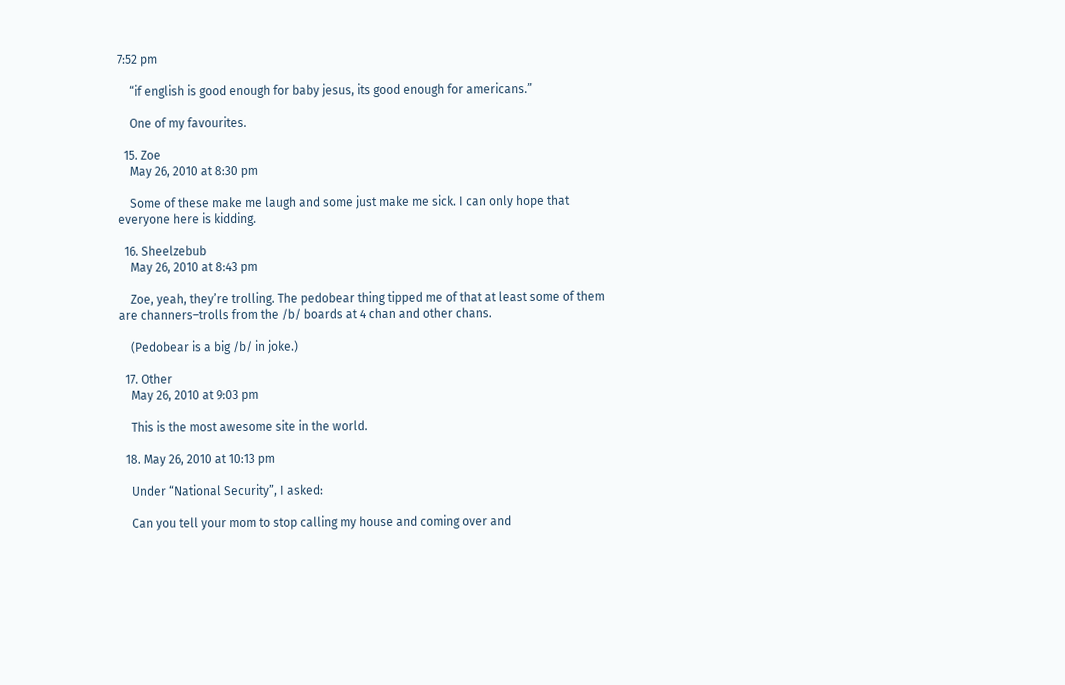7:52 pm

    “if english is good enough for baby jesus, its good enough for americans.”

    One of my favourites.

  15. Zoe
    May 26, 2010 at 8:30 pm

    Some of these make me laugh and some just make me sick. I can only hope that everyone here is kidding.

  16. Sheelzebub
    May 26, 2010 at 8:43 pm

    Zoe, yeah, they’re trolling. The pedobear thing tipped me of that at least some of them are channers–trolls from the /b/ boards at 4 chan and other chans.

    (Pedobear is a big /b/ in joke.)

  17. Other
    May 26, 2010 at 9:03 pm

    This is the most awesome site in the world.

  18. May 26, 2010 at 10:13 pm

    Under “National Security”, I asked:

    Can you tell your mom to stop calling my house and coming over and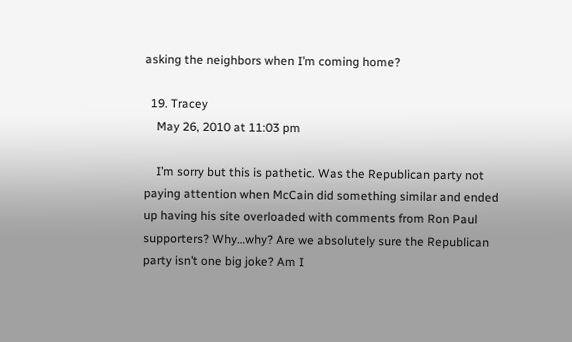asking the neighbors when I’m coming home?

  19. Tracey
    May 26, 2010 at 11:03 pm

    I’m sorry but this is pathetic. Was the Republican party not paying attention when McCain did something similar and ended up having his site overloaded with comments from Ron Paul supporters? Why…why? Are we absolutely sure the Republican party isn’t one big joke? Am I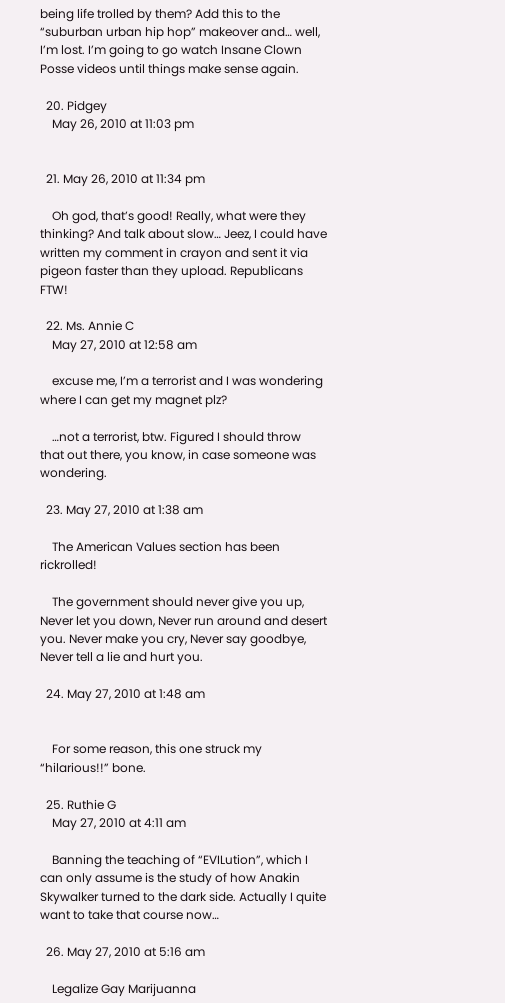being life trolled by them? Add this to the “suburban urban hip hop” makeover and… well, I’m lost. I’m going to go watch Insane Clown Posse videos until things make sense again.

  20. Pidgey
    May 26, 2010 at 11:03 pm


  21. May 26, 2010 at 11:34 pm

    Oh god, that’s good! Really, what were they thinking? And talk about slow… Jeez, I could have written my comment in crayon and sent it via pigeon faster than they upload. Republicans FTW!

  22. Ms. Annie C
    May 27, 2010 at 12:58 am

    excuse me, I’m a terrorist and I was wondering where I can get my magnet plz?

    …not a terrorist, btw. Figured I should throw that out there, you know, in case someone was wondering.

  23. May 27, 2010 at 1:38 am

    The American Values section has been rickrolled!

    The government should never give you up, Never let you down, Never run around and desert you. Never make you cry, Never say goodbye, Never tell a lie and hurt you.

  24. May 27, 2010 at 1:48 am


    For some reason, this one struck my “hilarious!!” bone.

  25. Ruthie G
    May 27, 2010 at 4:11 am

    Banning the teaching of “EVILution”, which I can only assume is the study of how Anakin Skywalker turned to the dark side. Actually I quite want to take that course now…

  26. May 27, 2010 at 5:16 am

    Legalize Gay Marijuanna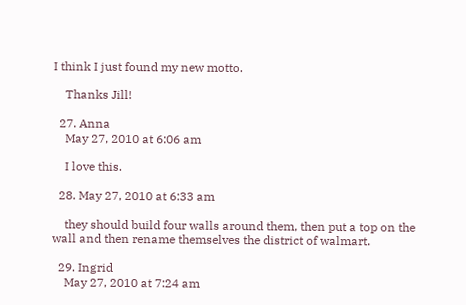I think I just found my new motto.

    Thanks Jill!

  27. Anna
    May 27, 2010 at 6:06 am

    I love this.

  28. May 27, 2010 at 6:33 am

    they should build four walls around them, then put a top on the wall and then rename themselves the district of walmart.

  29. Ingrid
    May 27, 2010 at 7:24 am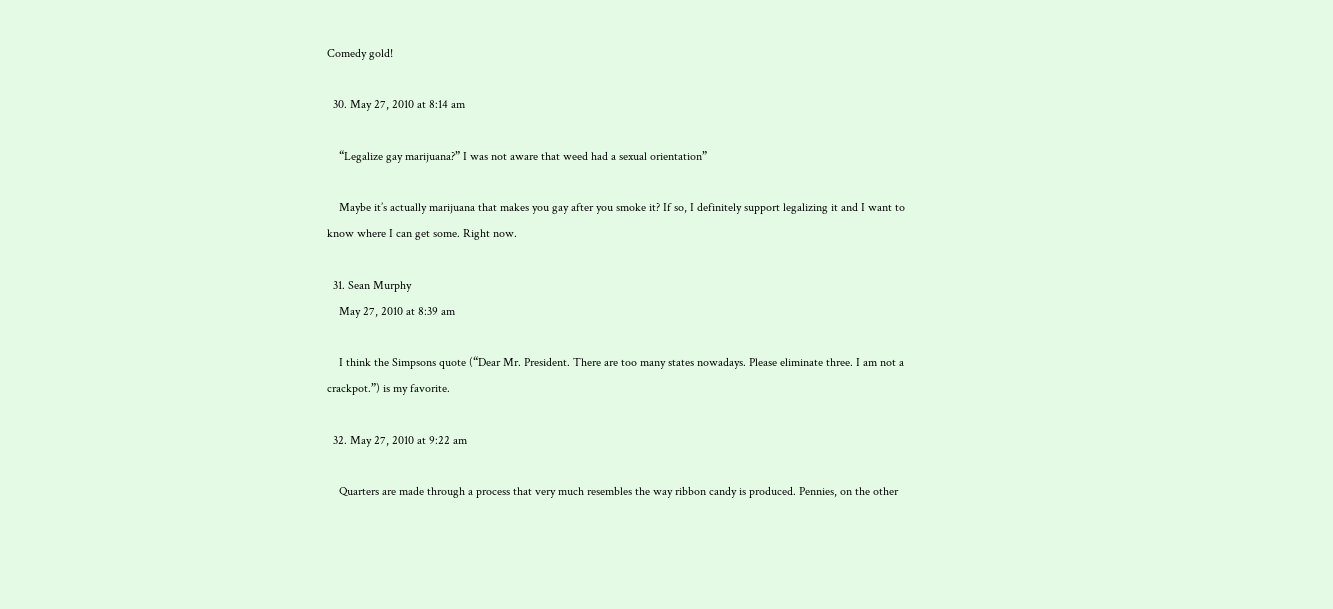Comedy gold!

  30. May 27, 2010 at 8:14 am

    “Legalize gay marijuana?” I was not aware that weed had a sexual orientation”

    Maybe it’s actually marijuana that makes you gay after you smoke it? If so, I definitely support legalizing it and I want to know where I can get some. Right now.

  31. Sean Murphy
    May 27, 2010 at 8:39 am

    I think the Simpsons quote (“Dear Mr. President. There are too many states nowadays. Please eliminate three. I am not a crackpot.”) is my favorite.

  32. May 27, 2010 at 9:22 am

    Quarters are made through a process that very much resembles the way ribbon candy is produced. Pennies, on the other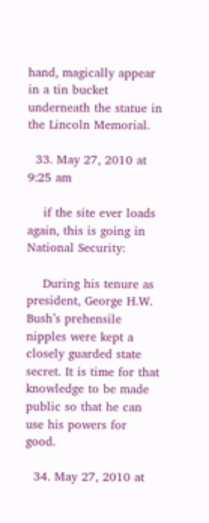hand, magically appear in a tin bucket underneath the statue in the Lincoln Memorial.

  33. May 27, 2010 at 9:25 am

    if the site ever loads again, this is going in National Security:

    During his tenure as president, George H.W. Bush’s prehensile nipples were kept a closely guarded state secret. It is time for that knowledge to be made public so that he can use his powers for good.

  34. May 27, 2010 at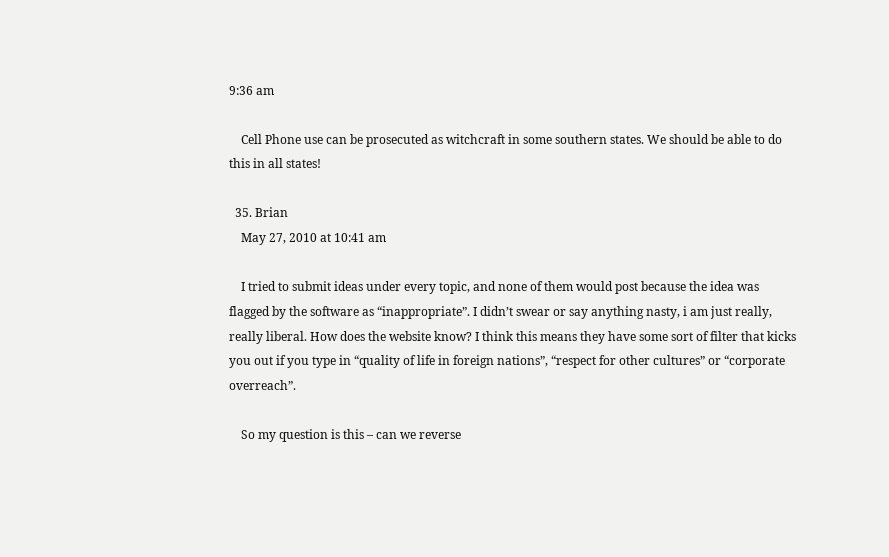9:36 am

    Cell Phone use can be prosecuted as witchcraft in some southern states. We should be able to do this in all states!

  35. Brian
    May 27, 2010 at 10:41 am

    I tried to submit ideas under every topic, and none of them would post because the idea was flagged by the software as “inappropriate”. I didn’t swear or say anything nasty, i am just really, really liberal. How does the website know? I think this means they have some sort of filter that kicks you out if you type in “quality of life in foreign nations”, “respect for other cultures” or “corporate overreach”.

    So my question is this – can we reverse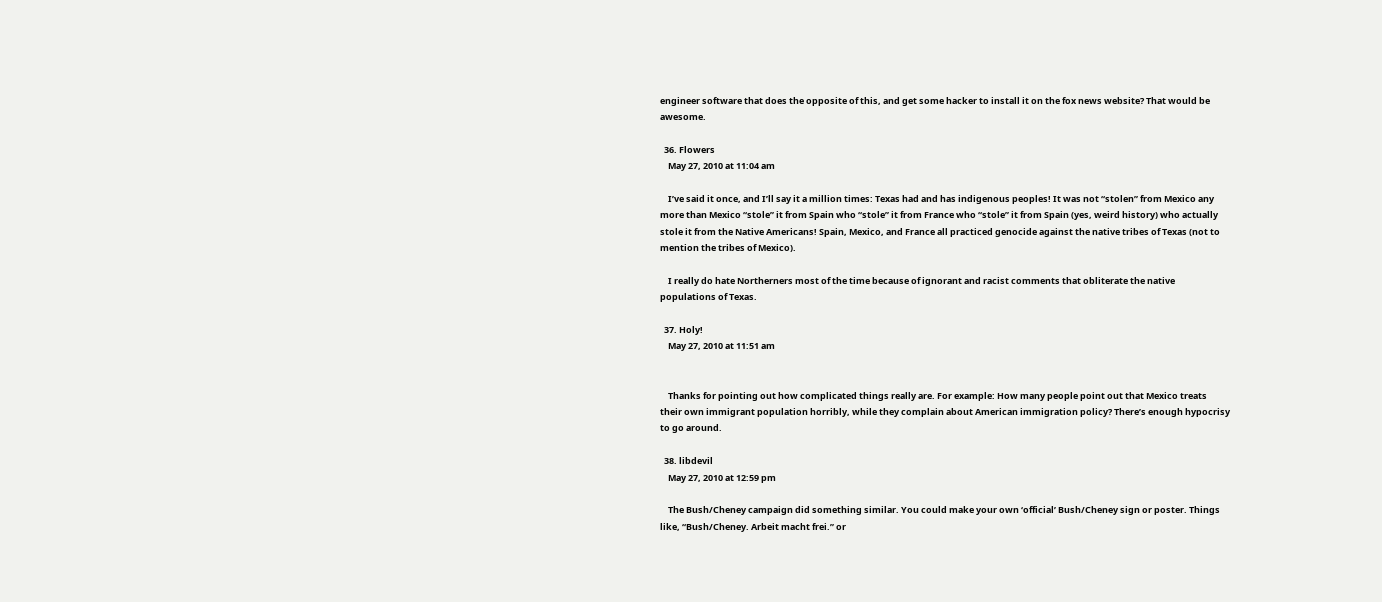engineer software that does the opposite of this, and get some hacker to install it on the fox news website? That would be awesome.

  36. Flowers
    May 27, 2010 at 11:04 am

    I’ve said it once, and I’ll say it a million times: Texas had and has indigenous peoples! It was not “stolen” from Mexico any more than Mexico “stole” it from Spain who “stole” it from France who “stole” it from Spain (yes, weird history) who actually stole it from the Native Americans! Spain, Mexico, and France all practiced genocide against the native tribes of Texas (not to mention the tribes of Mexico).

    I really do hate Northerners most of the time because of ignorant and racist comments that obliterate the native populations of Texas.

  37. Holy!
    May 27, 2010 at 11:51 am


    Thanks for pointing out how complicated things really are. For example: How many people point out that Mexico treats their own immigrant population horribly, while they complain about American immigration policy? There’s enough hypocrisy to go around.

  38. libdevil
    May 27, 2010 at 12:59 pm

    The Bush/Cheney campaign did something similar. You could make your own ‘official’ Bush/Cheney sign or poster. Things like, “Bush/Cheney. Arbeit macht frei.” or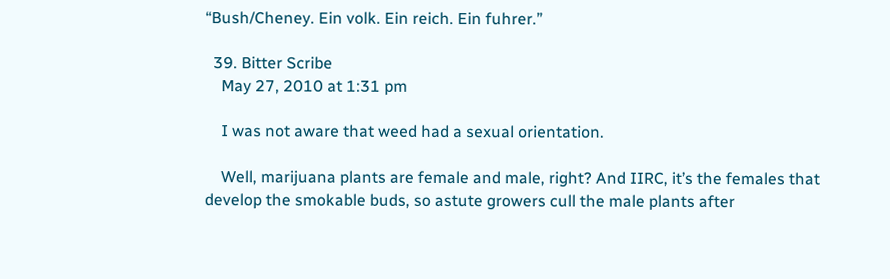“Bush/Cheney. Ein volk. Ein reich. Ein fuhrer.”

  39. Bitter Scribe
    May 27, 2010 at 1:31 pm

    I was not aware that weed had a sexual orientation.

    Well, marijuana plants are female and male, right? And IIRC, it’s the females that develop the smokable buds, so astute growers cull the male plants after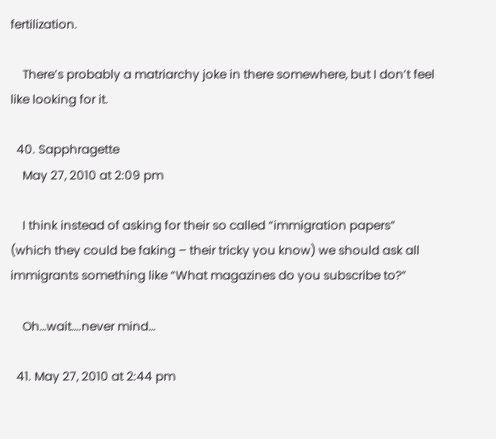fertilization.

    There’s probably a matriarchy joke in there somewhere, but I don’t feel like looking for it.

  40. Sapphragette
    May 27, 2010 at 2:09 pm

    I think instead of asking for their so called “immigration papers” (which they could be faking – their tricky you know) we should ask all immigrants something like “What magazines do you subscribe to?”

    Oh…wait….never mind…

  41. May 27, 2010 at 2:44 pm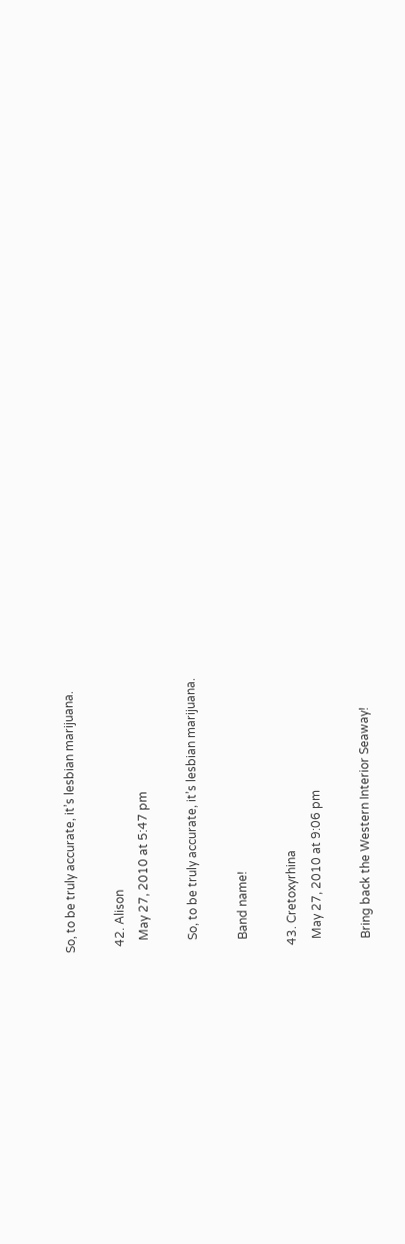So, to be truly accurate, it’s lesbian marijuana.

  42. Alison
    May 27, 2010 at 5:47 pm

    So, to be truly accurate, it’s lesbian marijuana.

    Band name!

  43. Cretoxyrhina
    May 27, 2010 at 9:06 pm

    Bring back the Western Interior Seaway!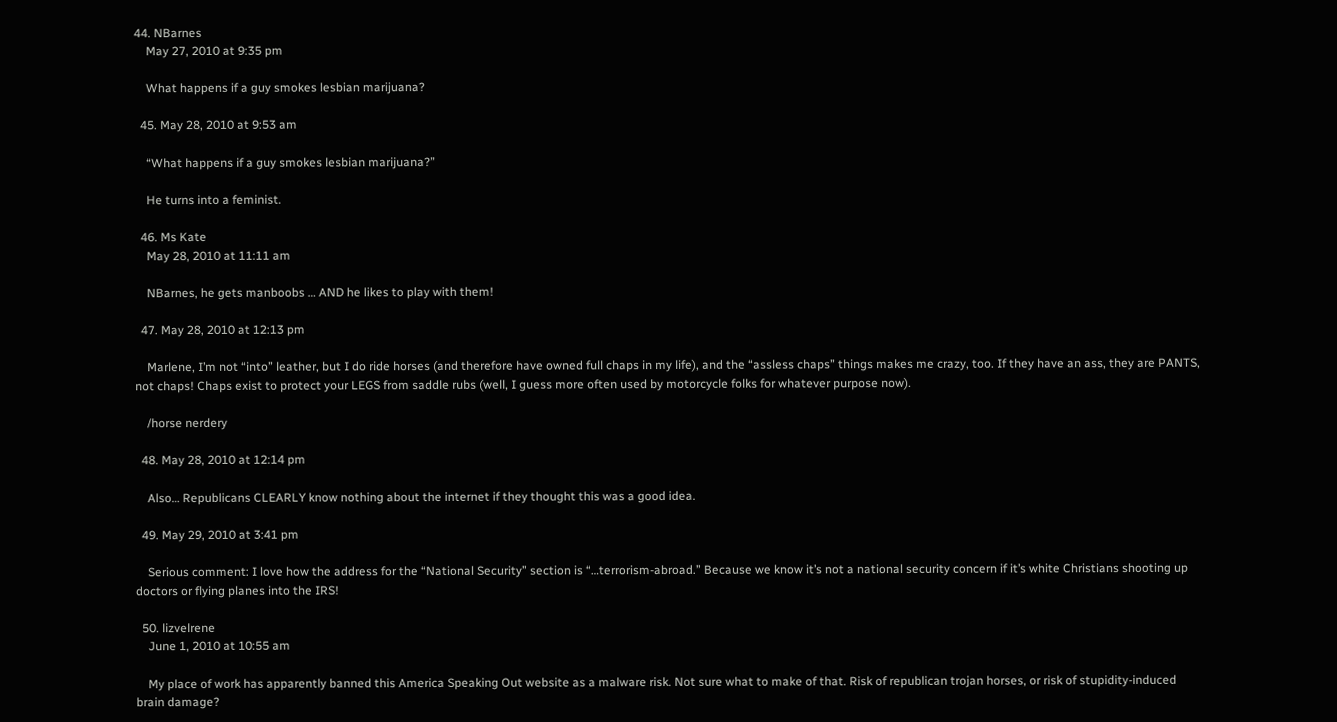44. NBarnes
    May 27, 2010 at 9:35 pm

    What happens if a guy smokes lesbian marijuana?

  45. May 28, 2010 at 9:53 am

    “What happens if a guy smokes lesbian marijuana?”

    He turns into a feminist.

  46. Ms Kate
    May 28, 2010 at 11:11 am

    NBarnes, he gets manboobs … AND he likes to play with them!

  47. May 28, 2010 at 12:13 pm

    Marlene, I’m not “into” leather, but I do ride horses (and therefore have owned full chaps in my life), and the “assless chaps” things makes me crazy, too. If they have an ass, they are PANTS, not chaps! Chaps exist to protect your LEGS from saddle rubs (well, I guess more often used by motorcycle folks for whatever purpose now).

    /horse nerdery

  48. May 28, 2010 at 12:14 pm

    Also… Republicans CLEARLY know nothing about the internet if they thought this was a good idea.

  49. May 29, 2010 at 3:41 pm

    Serious comment: I love how the address for the “National Security” section is “…terrorism-abroad.” Because we know it’s not a national security concern if it’s white Christians shooting up doctors or flying planes into the IRS!

  50. lizvelrene
    June 1, 2010 at 10:55 am

    My place of work has apparently banned this America Speaking Out website as a malware risk. Not sure what to make of that. Risk of republican trojan horses, or risk of stupidity-induced brain damage?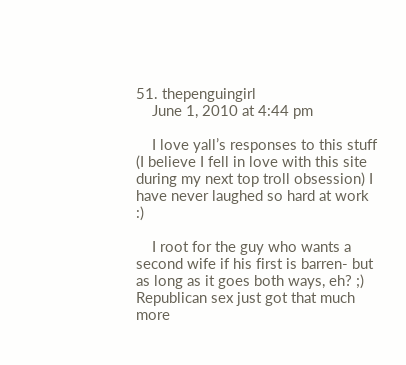51. thepenguingirl
    June 1, 2010 at 4:44 pm

    I love yall’s responses to this stuff (I believe I fell in love with this site during my next top troll obsession) I have never laughed so hard at work :)

    I root for the guy who wants a second wife if his first is barren- but as long as it goes both ways, eh? ;) Republican sex just got that much more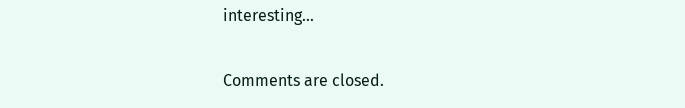interesting…

Comments are closed.